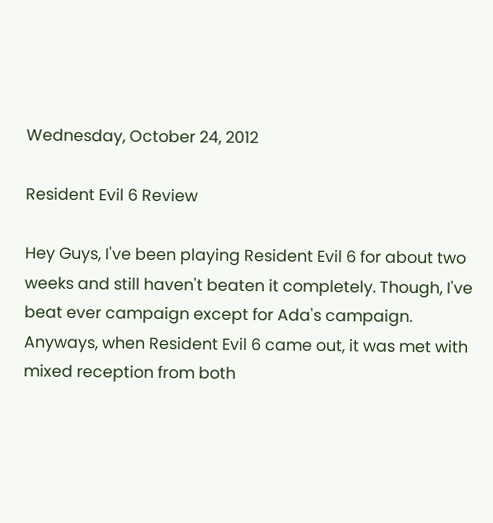Wednesday, October 24, 2012

Resident Evil 6 Review

Hey Guys, I've been playing Resident Evil 6 for about two weeks and still haven't beaten it completely. Though, I've beat ever campaign except for Ada's campaign. Anyways, when Resident Evil 6 came out, it was met with mixed reception from both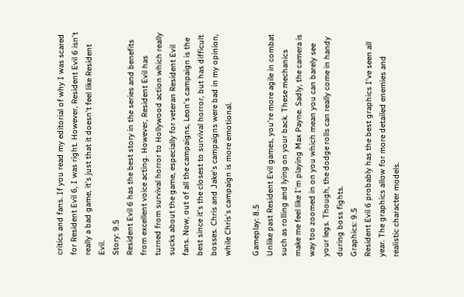critics and fans. If you read my editorial of why I was scared for Resident Evil 6, I was right. However, Resident Evil 6 isn't really a bad game, it's just that it doesn't feel like Resident Evil.
Story: 9.5
Resident Evil 6 has the best story in the series and benefits from excellent voice acting. However, Resident Evil has turned from survival horror to Hollywood action which really sucks about the game, especially for veteran Resident Evil fans. Now, out of all the campaigns, Leon's campaign is the best since it's the closest to survival horror, but has difficult bosses. Chris and Jake's campaigns were bad in my opinion, while Chris's campaign is more emotional.

Gameplay: 8.5
Unlike past Resident Evil games, you're more agile in combat such as rolling and lying on your back. These mechanics make me feel like I'm playing Max Payne. Sadly, the camera is way too zoomed in on you which mean you can barely see your legs. Though, the dodge rolls can really come in handy during boss fights.
Graphics: 9.5
Resident Evil 6 probably has the best graphics I've seen all year. The graphics allow for more detailed enemies and realistic character models.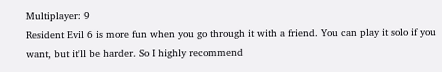Multiplayer: 9
Resident Evil 6 is more fun when you go through it with a friend. You can play it solo if you want, but it'll be harder. So I highly recommend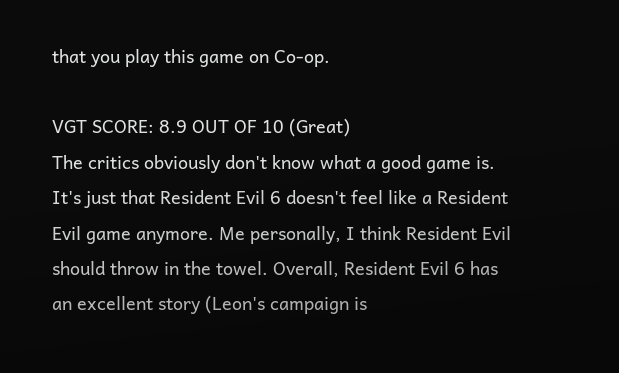that you play this game on Co-op.

VGT SCORE: 8.9 OUT OF 10 (Great)
The critics obviously don't know what a good game is. It's just that Resident Evil 6 doesn't feel like a Resident Evil game anymore. Me personally, I think Resident Evil should throw in the towel. Overall, Resident Evil 6 has an excellent story (Leon's campaign is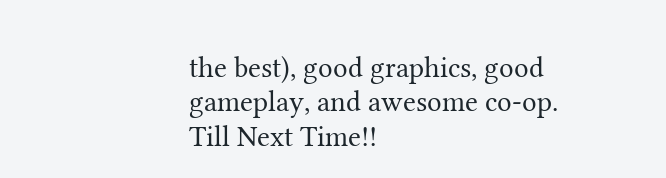the best), good graphics, good gameplay, and awesome co-op.
Till Next Time!!